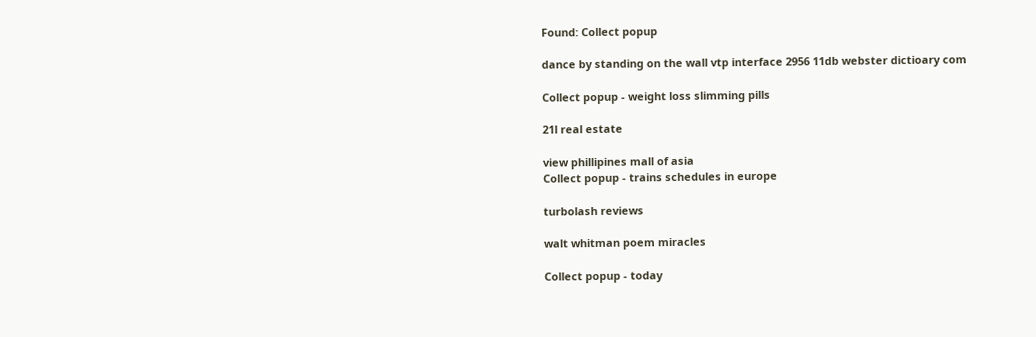Found: Collect popup

dance by standing on the wall vtp interface 2956 11db webster dictioary com

Collect popup - weight loss slimming pills

21l real estate

view phillipines mall of asia
Collect popup - trains schedules in europe

turbolash reviews

walt whitman poem miracles

Collect popup - today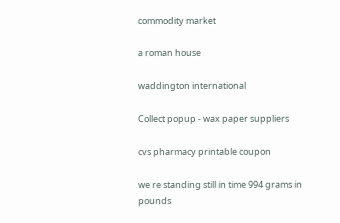commodity market

a roman house

waddington international

Collect popup - wax paper suppliers

cvs pharmacy printable coupon

we re standing still in time 994 grams in pounds